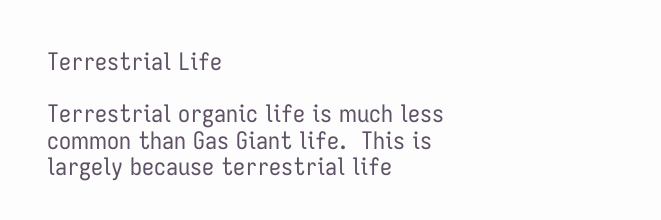Terrestrial Life

Terrestrial organic life is much less common than Gas Giant life.  This is largely because terrestrial life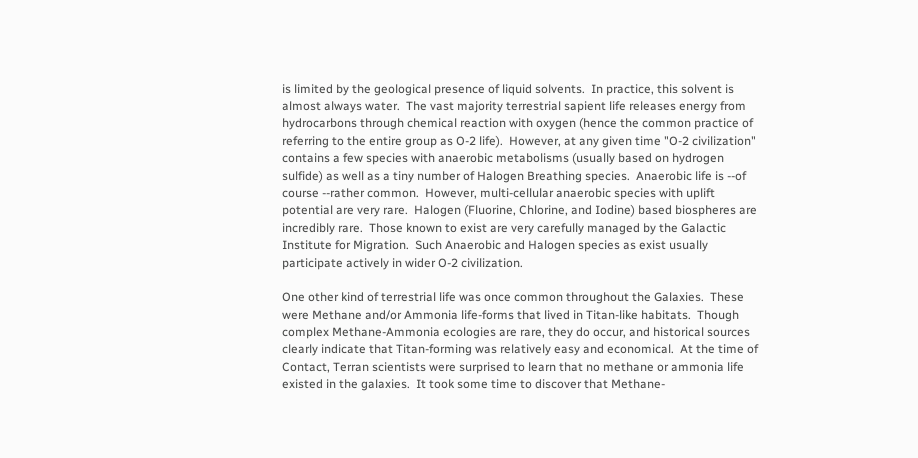is limited by the geological presence of liquid solvents.  In practice, this solvent is almost always water.  The vast majority terrestrial sapient life releases energy from hydrocarbons through chemical reaction with oxygen (hence the common practice of referring to the entire group as O-2 life).  However, at any given time "O-2 civilization" contains a few species with anaerobic metabolisms (usually based on hydrogen sulfide) as well as a tiny number of Halogen Breathing species.  Anaerobic life is --of course --rather common.  However, multi-cellular anaerobic species with uplift potential are very rare.  Halogen (Fluorine, Chlorine, and Iodine) based biospheres are incredibly rare.  Those known to exist are very carefully managed by the Galactic Institute for Migration.  Such Anaerobic and Halogen species as exist usually participate actively in wider O-2 civilization.

One other kind of terrestrial life was once common throughout the Galaxies.  These were Methane and/or Ammonia life-forms that lived in Titan-like habitats.  Though complex Methane-Ammonia ecologies are rare, they do occur, and historical sources clearly indicate that Titan-forming was relatively easy and economical.  At the time of Contact, Terran scientists were surprised to learn that no methane or ammonia life existed in the galaxies.  It took some time to discover that Methane-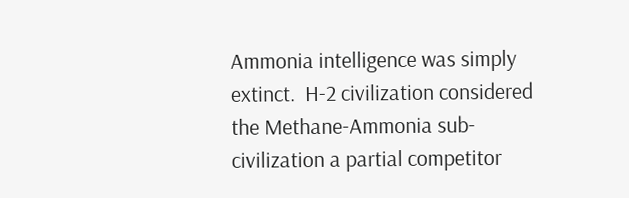Ammonia intelligence was simply extinct.  H-2 civilization considered the Methane-Ammonia sub-civilization a partial competitor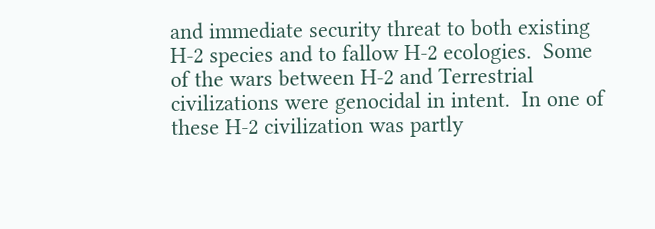and immediate security threat to both existing H-2 species and to fallow H-2 ecologies.  Some of the wars between H-2 and Terrestrial civilizations were genocidal in intent.  In one of these H-2 civilization was partly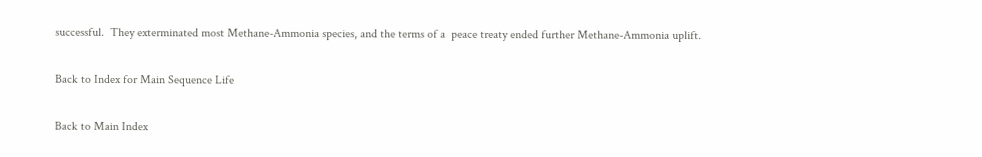successful.  They exterminated most Methane-Ammonia species, and the terms of a  peace treaty ended further Methane-Ammonia uplift.

Back to Index for Main Sequence Life

Back to Main Index